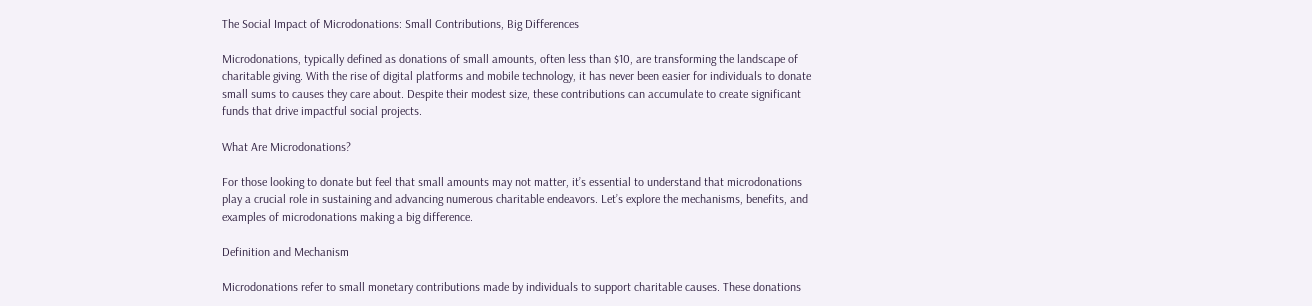The Social Impact of Microdonations: Small Contributions, Big Differences

Microdonations, typically defined as donations of small amounts, often less than $10, are transforming the landscape of charitable giving. With the rise of digital platforms and mobile technology, it has never been easier for individuals to donate small sums to causes they care about. Despite their modest size, these contributions can accumulate to create significant funds that drive impactful social projects.

What Are Microdonations?

For those looking to donate but feel that small amounts may not matter, it’s essential to understand that microdonations play a crucial role in sustaining and advancing numerous charitable endeavors. Let’s explore the mechanisms, benefits, and examples of microdonations making a big difference.

Definition and Mechanism

Microdonations refer to small monetary contributions made by individuals to support charitable causes. These donations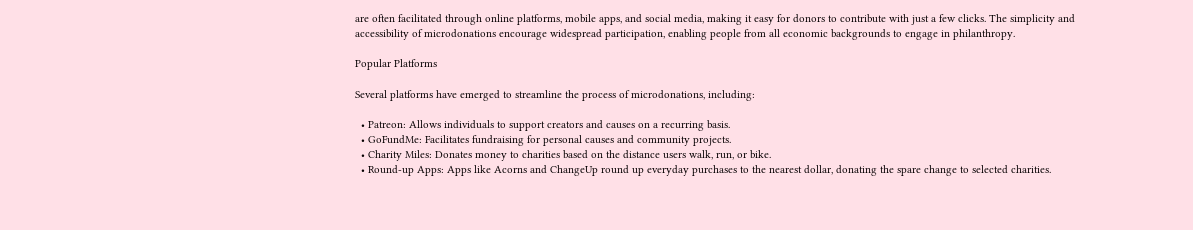are often facilitated through online platforms, mobile apps, and social media, making it easy for donors to contribute with just a few clicks. The simplicity and accessibility of microdonations encourage widespread participation, enabling people from all economic backgrounds to engage in philanthropy.

Popular Platforms

Several platforms have emerged to streamline the process of microdonations, including:

  • Patreon: Allows individuals to support creators and causes on a recurring basis.
  • GoFundMe: Facilitates fundraising for personal causes and community projects.
  • Charity Miles: Donates money to charities based on the distance users walk, run, or bike.
  • Round-up Apps: Apps like Acorns and ChangeUp round up everyday purchases to the nearest dollar, donating the spare change to selected charities.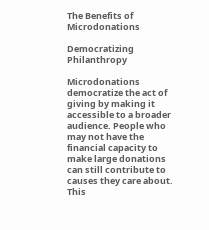The Benefits of Microdonations

Democratizing Philanthropy

Microdonations democratize the act of giving by making it accessible to a broader audience. People who may not have the financial capacity to make large donations can still contribute to causes they care about. This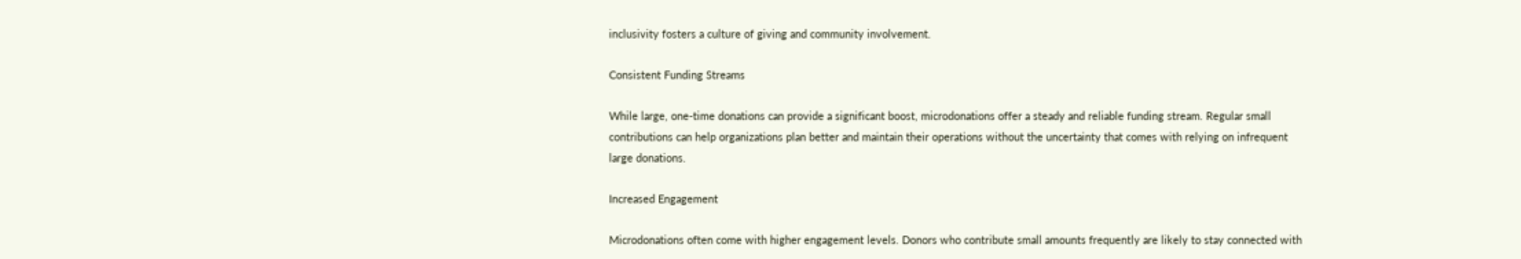inclusivity fosters a culture of giving and community involvement.

Consistent Funding Streams

While large, one-time donations can provide a significant boost, microdonations offer a steady and reliable funding stream. Regular small contributions can help organizations plan better and maintain their operations without the uncertainty that comes with relying on infrequent large donations.

Increased Engagement

Microdonations often come with higher engagement levels. Donors who contribute small amounts frequently are likely to stay connected with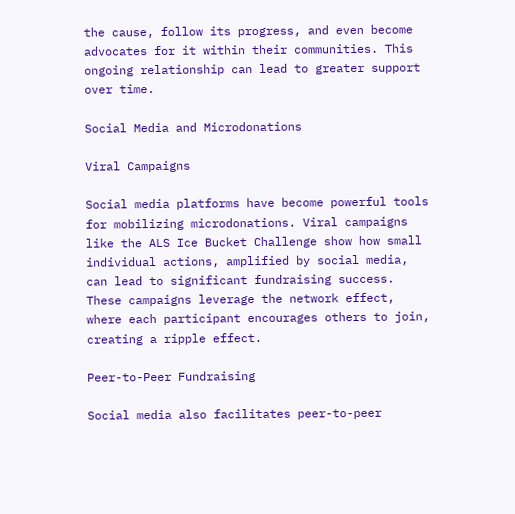the cause, follow its progress, and even become advocates for it within their communities. This ongoing relationship can lead to greater support over time.

Social Media and Microdonations

Viral Campaigns

Social media platforms have become powerful tools for mobilizing microdonations. Viral campaigns like the ALS Ice Bucket Challenge show how small individual actions, amplified by social media, can lead to significant fundraising success. These campaigns leverage the network effect, where each participant encourages others to join, creating a ripple effect.

Peer-to-Peer Fundraising

Social media also facilitates peer-to-peer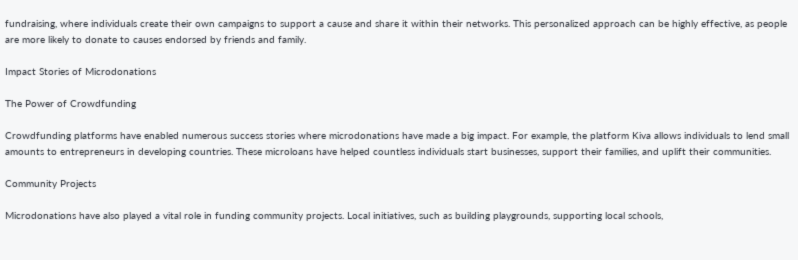fundraising, where individuals create their own campaigns to support a cause and share it within their networks. This personalized approach can be highly effective, as people are more likely to donate to causes endorsed by friends and family.

Impact Stories of Microdonations

The Power of Crowdfunding

Crowdfunding platforms have enabled numerous success stories where microdonations have made a big impact. For example, the platform Kiva allows individuals to lend small amounts to entrepreneurs in developing countries. These microloans have helped countless individuals start businesses, support their families, and uplift their communities.

Community Projects

Microdonations have also played a vital role in funding community projects. Local initiatives, such as building playgrounds, supporting local schools,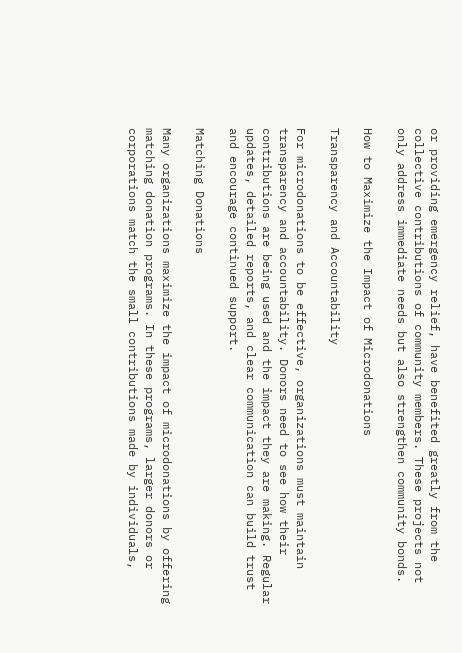or providing emergency relief, have benefited greatly from the collective contributions of community members. These projects not only address immediate needs but also strengthen community bonds.

How to Maximize the Impact of Microdonations

Transparency and Accountability

For microdonations to be effective, organizations must maintain transparency and accountability. Donors need to see how their contributions are being used and the impact they are making. Regular updates, detailed reports, and clear communication can build trust and encourage continued support.

Matching Donations

Many organizations maximize the impact of microdonations by offering matching donation programs. In these programs, larger donors or corporations match the small contributions made by individuals,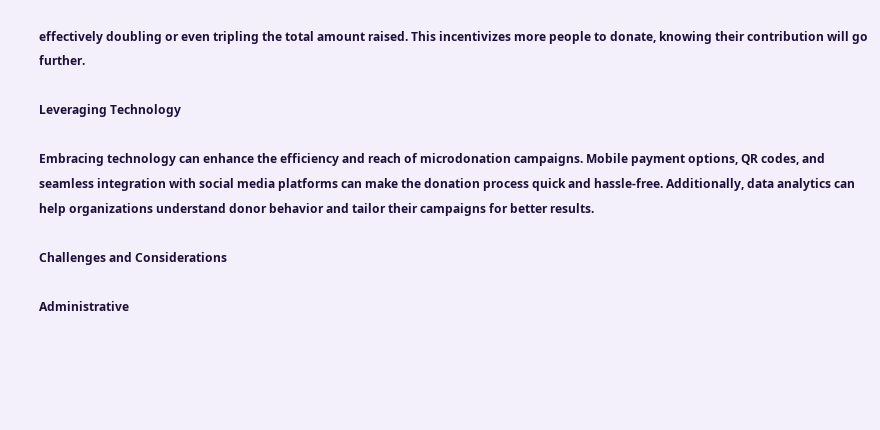effectively doubling or even tripling the total amount raised. This incentivizes more people to donate, knowing their contribution will go further.

Leveraging Technology

Embracing technology can enhance the efficiency and reach of microdonation campaigns. Mobile payment options, QR codes, and seamless integration with social media platforms can make the donation process quick and hassle-free. Additionally, data analytics can help organizations understand donor behavior and tailor their campaigns for better results.

Challenges and Considerations

Administrative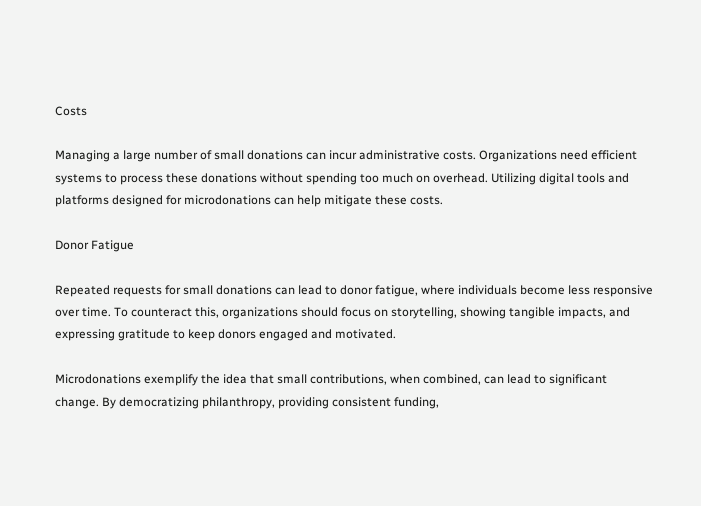Costs

Managing a large number of small donations can incur administrative costs. Organizations need efficient systems to process these donations without spending too much on overhead. Utilizing digital tools and platforms designed for microdonations can help mitigate these costs.

Donor Fatigue

Repeated requests for small donations can lead to donor fatigue, where individuals become less responsive over time. To counteract this, organizations should focus on storytelling, showing tangible impacts, and expressing gratitude to keep donors engaged and motivated.

Microdonations exemplify the idea that small contributions, when combined, can lead to significant change. By democratizing philanthropy, providing consistent funding,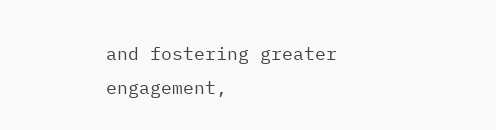and fostering greater engagement,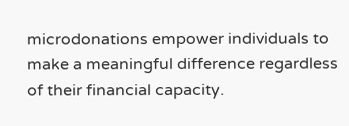microdonations empower individuals to make a meaningful difference regardless of their financial capacity.